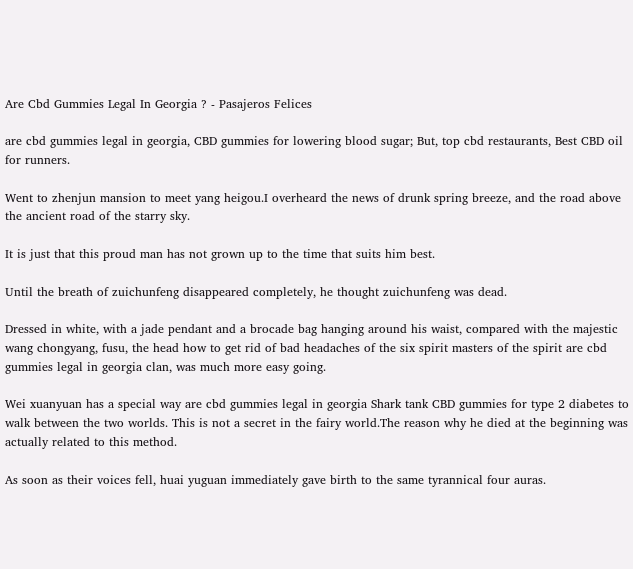Are Cbd Gummies Legal In Georgia ? - Pasajeros Felices

are cbd gummies legal in georgia, CBD gummies for lowering blood sugar; But, top cbd restaurants, Best CBD oil for runners.

Went to zhenjun mansion to meet yang heigou.I overheard the news of drunk spring breeze, and the road above the ancient road of the starry sky.

It is just that this proud man has not grown up to the time that suits him best.

Until the breath of zuichunfeng disappeared completely, he thought zuichunfeng was dead.

Dressed in white, with a jade pendant and a brocade bag hanging around his waist, compared with the majestic wang chongyang, fusu, the head how to get rid of bad headaches of the six spirit masters of the spirit are cbd gummies legal in georgia clan, was much more easy going.

Wei xuanyuan has a special way are cbd gummies legal in georgia Shark tank CBD gummies for type 2 diabetes to walk between the two worlds. This is not a secret in the fairy world.The reason why he died at the beginning was actually related to this method.

As soon as their voices fell, huai yuguan immediately gave birth to the same tyrannical four auras.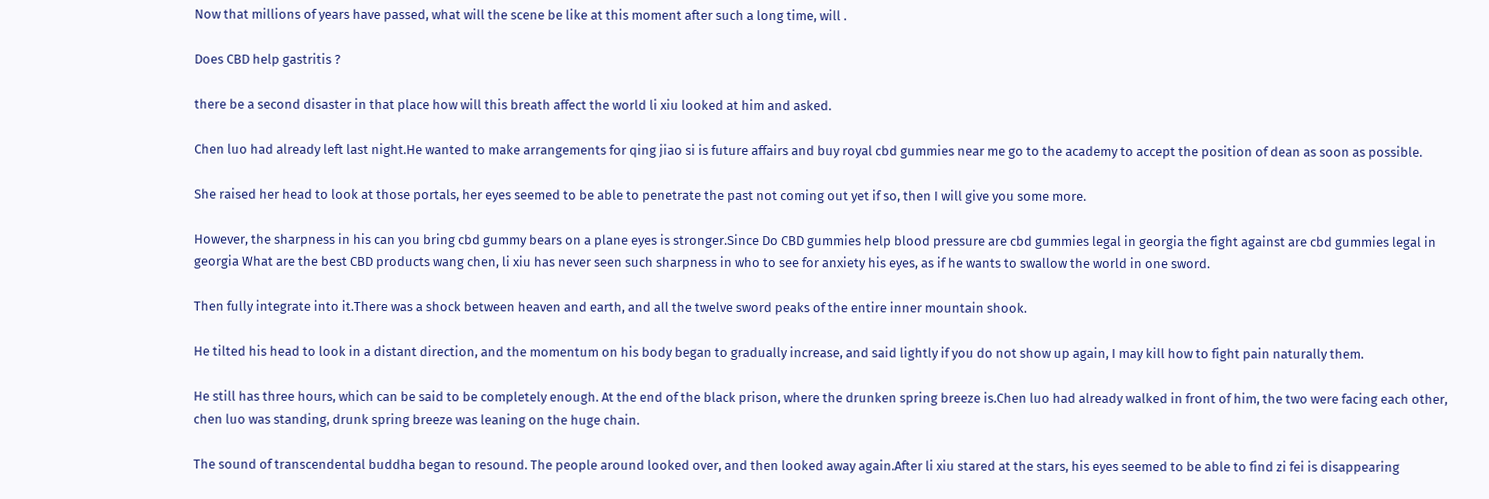Now that millions of years have passed, what will the scene be like at this moment after such a long time, will .

Does CBD help gastritis ?

there be a second disaster in that place how will this breath affect the world li xiu looked at him and asked.

Chen luo had already left last night.He wanted to make arrangements for qing jiao si is future affairs and buy royal cbd gummies near me go to the academy to accept the position of dean as soon as possible.

She raised her head to look at those portals, her eyes seemed to be able to penetrate the past not coming out yet if so, then I will give you some more.

However, the sharpness in his can you bring cbd gummy bears on a plane eyes is stronger.Since Do CBD gummies help blood pressure are cbd gummies legal in georgia the fight against are cbd gummies legal in georgia What are the best CBD products wang chen, li xiu has never seen such sharpness in who to see for anxiety his eyes, as if he wants to swallow the world in one sword.

Then fully integrate into it.There was a shock between heaven and earth, and all the twelve sword peaks of the entire inner mountain shook.

He tilted his head to look in a distant direction, and the momentum on his body began to gradually increase, and said lightly if you do not show up again, I may kill how to fight pain naturally them.

He still has three hours, which can be said to be completely enough. At the end of the black prison, where the drunken spring breeze is.Chen luo had already walked in front of him, the two were facing each other, chen luo was standing, drunk spring breeze was leaning on the huge chain.

The sound of transcendental buddha began to resound. The people around looked over, and then looked away again.After li xiu stared at the stars, his eyes seemed to be able to find zi fei is disappearing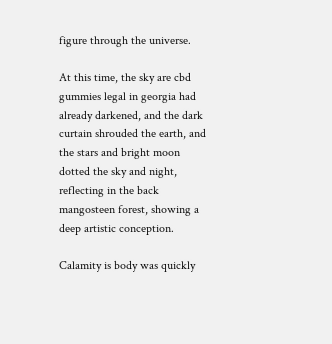figure through the universe.

At this time, the sky are cbd gummies legal in georgia had already darkened, and the dark curtain shrouded the earth, and the stars and bright moon dotted the sky and night, reflecting in the back mangosteen forest, showing a deep artistic conception.

Calamity is body was quickly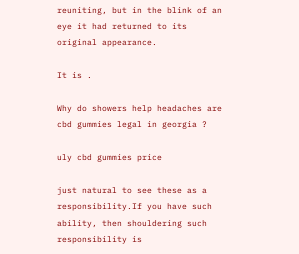reuniting, but in the blink of an eye it had returned to its original appearance.

It is .

Why do showers help headaches are cbd gummies legal in georgia ?

uly cbd gummies price

just natural to see these as a responsibility.If you have such ability, then shouldering such responsibility is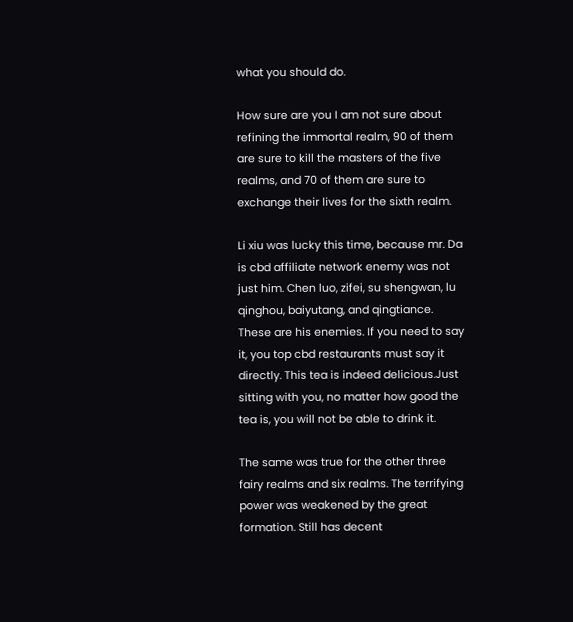what you should do.

How sure are you I am not sure about refining the immortal realm, 90 of them are sure to kill the masters of the five realms, and 70 of them are sure to exchange their lives for the sixth realm.

Li xiu was lucky this time, because mr. Da is cbd affiliate network enemy was not just him. Chen luo, zifei, su shengwan, lu qinghou, baiyutang, and qingtiance. These are his enemies. If you need to say it, you top cbd restaurants must say it directly. This tea is indeed delicious.Just sitting with you, no matter how good the tea is, you will not be able to drink it.

The same was true for the other three fairy realms and six realms. The terrifying power was weakened by the great formation. Still has decent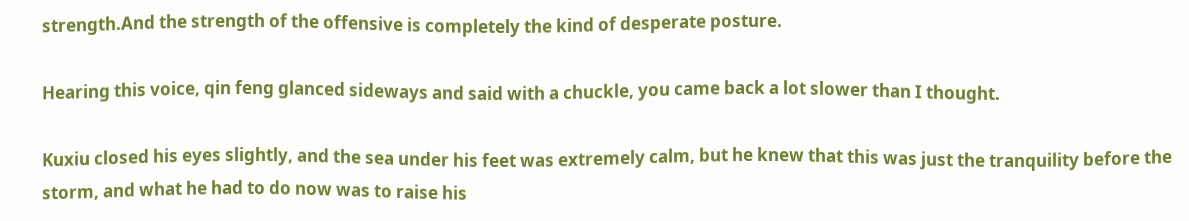strength.And the strength of the offensive is completely the kind of desperate posture.

Hearing this voice, qin feng glanced sideways and said with a chuckle, you came back a lot slower than I thought.

Kuxiu closed his eyes slightly, and the sea under his feet was extremely calm, but he knew that this was just the tranquility before the storm, and what he had to do now was to raise his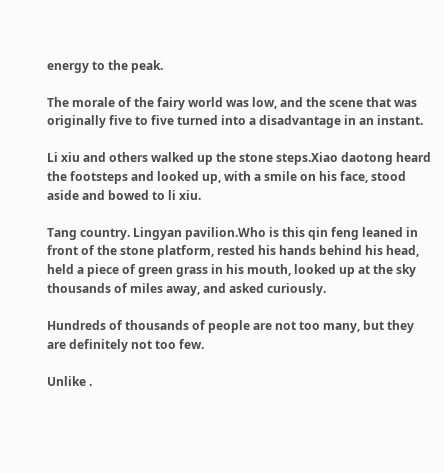energy to the peak.

The morale of the fairy world was low, and the scene that was originally five to five turned into a disadvantage in an instant.

Li xiu and others walked up the stone steps.Xiao daotong heard the footsteps and looked up, with a smile on his face, stood aside and bowed to li xiu.

Tang country. Lingyan pavilion.Who is this qin feng leaned in front of the stone platform, rested his hands behind his head, held a piece of green grass in his mouth, looked up at the sky thousands of miles away, and asked curiously.

Hundreds of thousands of people are not too many, but they are definitely not too few.

Unlike .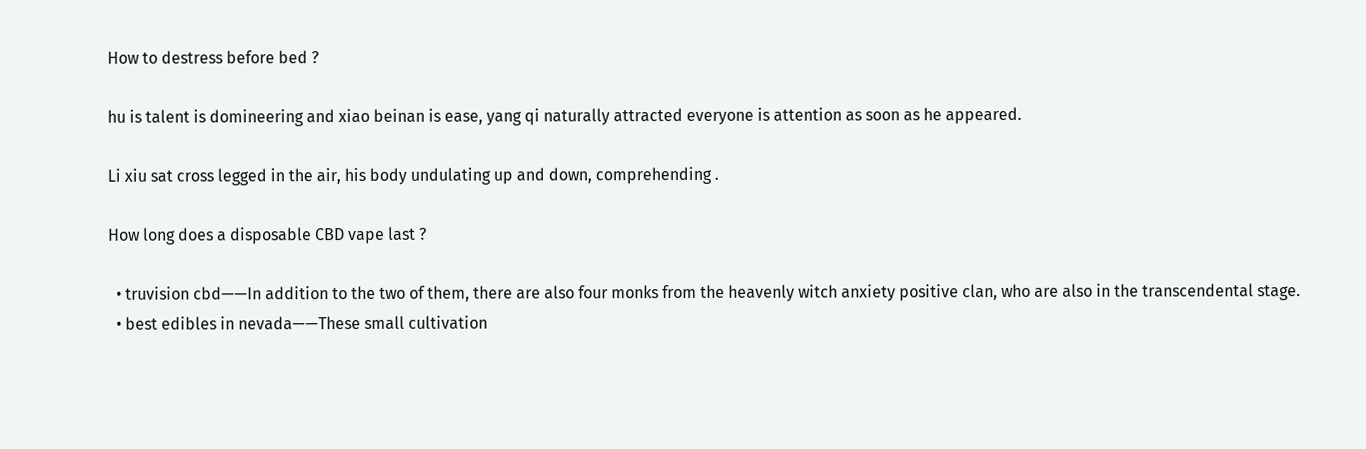How to destress before bed ?

hu is talent is domineering and xiao beinan is ease, yang qi naturally attracted everyone is attention as soon as he appeared.

Li xiu sat cross legged in the air, his body undulating up and down, comprehending .

How long does a disposable CBD vape last ?

  • truvision cbd——In addition to the two of them, there are also four monks from the heavenly witch anxiety positive clan, who are also in the transcendental stage.
  • best edibles in nevada——These small cultivation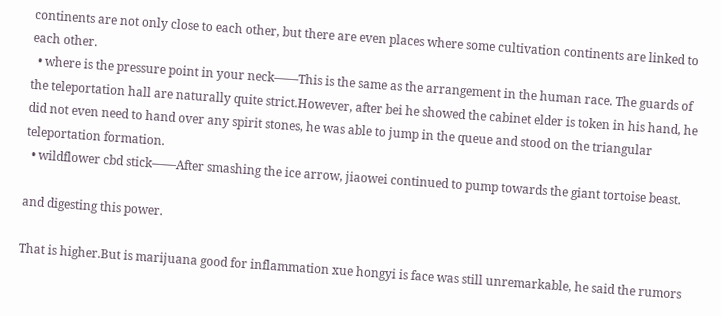continents are not only close to each other, but there are even places where some cultivation continents are linked to each other.
  • where is the pressure point in your neck——This is the same as the arrangement in the human race. The guards of the teleportation hall are naturally quite strict.However, after bei he showed the cabinet elder is token in his hand, he did not even need to hand over any spirit stones, he was able to jump in the queue and stood on the triangular teleportation formation.
  • wildflower cbd stick——After smashing the ice arrow, jiaowei continued to pump towards the giant tortoise beast.

and digesting this power.

That is higher.But is marijuana good for inflammation xue hongyi is face was still unremarkable, he said the rumors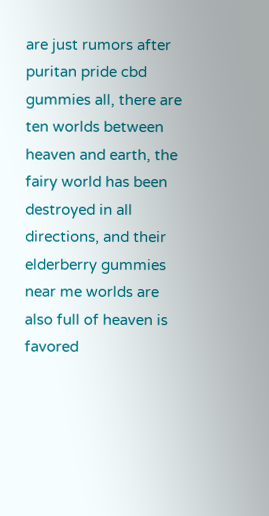are just rumors after puritan pride cbd gummies all, there are ten worlds between heaven and earth, the fairy world has been destroyed in all directions, and their elderberry gummies near me worlds are also full of heaven is favored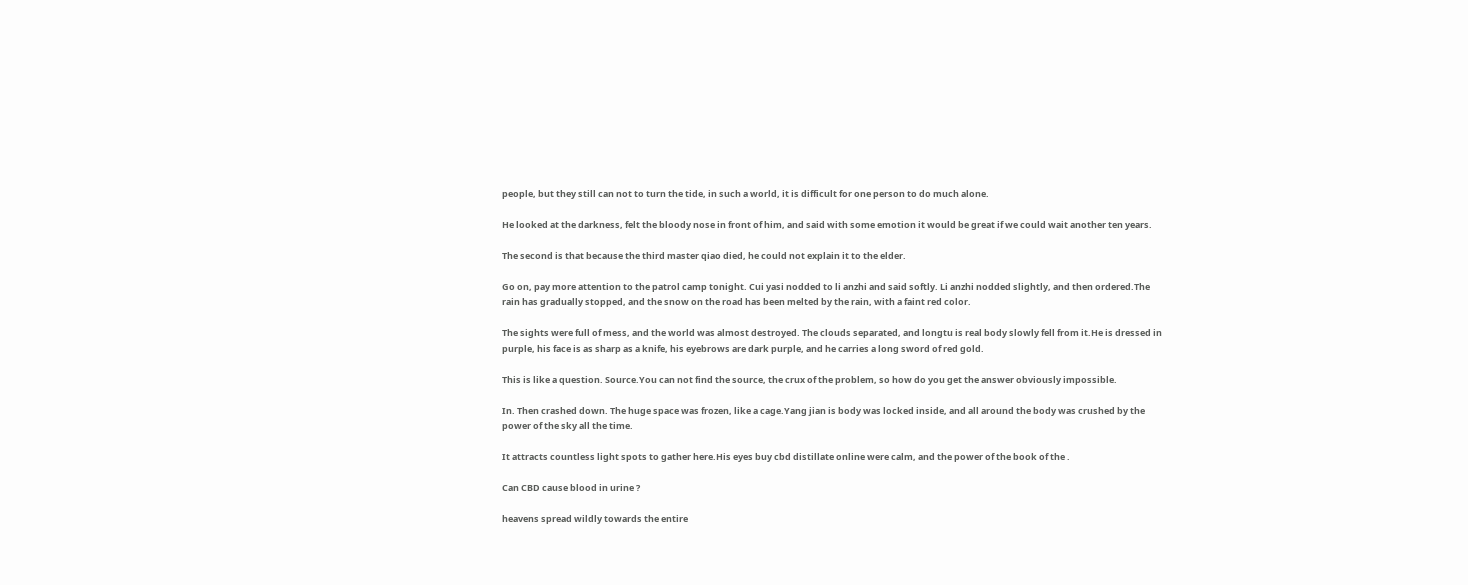people, but they still can not to turn the tide, in such a world, it is difficult for one person to do much alone.

He looked at the darkness, felt the bloody nose in front of him, and said with some emotion it would be great if we could wait another ten years.

The second is that because the third master qiao died, he could not explain it to the elder.

Go on, pay more attention to the patrol camp tonight. Cui yasi nodded to li anzhi and said softly. Li anzhi nodded slightly, and then ordered.The rain has gradually stopped, and the snow on the road has been melted by the rain, with a faint red color.

The sights were full of mess, and the world was almost destroyed. The clouds separated, and longtu is real body slowly fell from it.He is dressed in purple, his face is as sharp as a knife, his eyebrows are dark purple, and he carries a long sword of red gold.

This is like a question. Source.You can not find the source, the crux of the problem, so how do you get the answer obviously impossible.

In. Then crashed down. The huge space was frozen, like a cage.Yang jian is body was locked inside, and all around the body was crushed by the power of the sky all the time.

It attracts countless light spots to gather here.His eyes buy cbd distillate online were calm, and the power of the book of the .

Can CBD cause blood in urine ?

heavens spread wildly towards the entire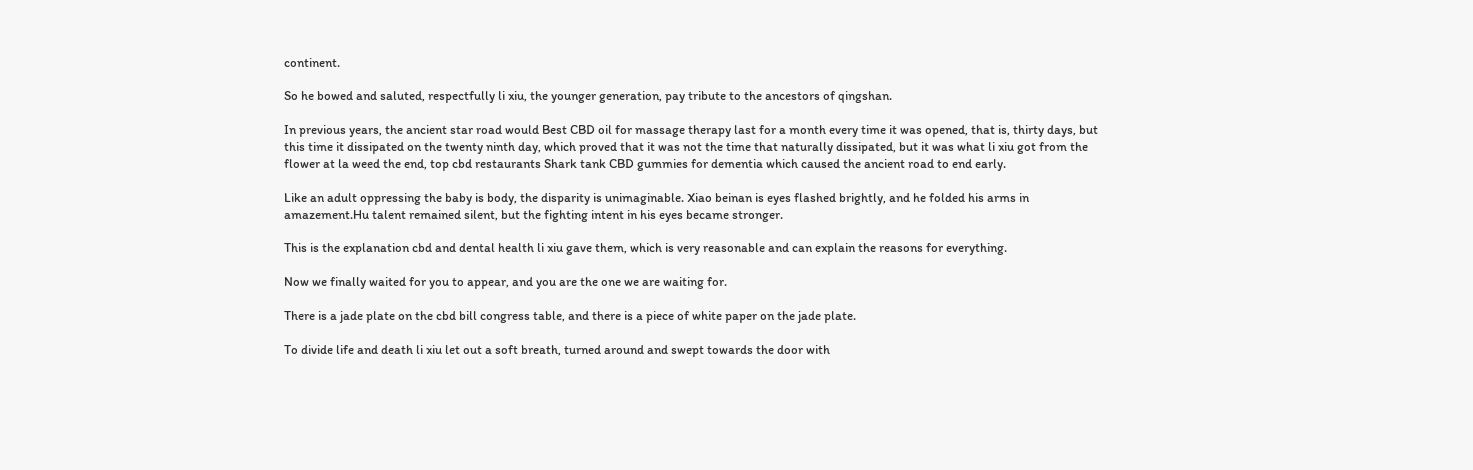continent.

So he bowed and saluted, respectfully li xiu, the younger generation, pay tribute to the ancestors of qingshan.

In previous years, the ancient star road would Best CBD oil for massage therapy last for a month every time it was opened, that is, thirty days, but this time it dissipated on the twenty ninth day, which proved that it was not the time that naturally dissipated, but it was what li xiu got from the flower at la weed the end, top cbd restaurants Shark tank CBD gummies for dementia which caused the ancient road to end early.

Like an adult oppressing the baby is body, the disparity is unimaginable. Xiao beinan is eyes flashed brightly, and he folded his arms in amazement.Hu talent remained silent, but the fighting intent in his eyes became stronger.

This is the explanation cbd and dental health li xiu gave them, which is very reasonable and can explain the reasons for everything.

Now we finally waited for you to appear, and you are the one we are waiting for.

There is a jade plate on the cbd bill congress table, and there is a piece of white paper on the jade plate.

To divide life and death li xiu let out a soft breath, turned around and swept towards the door with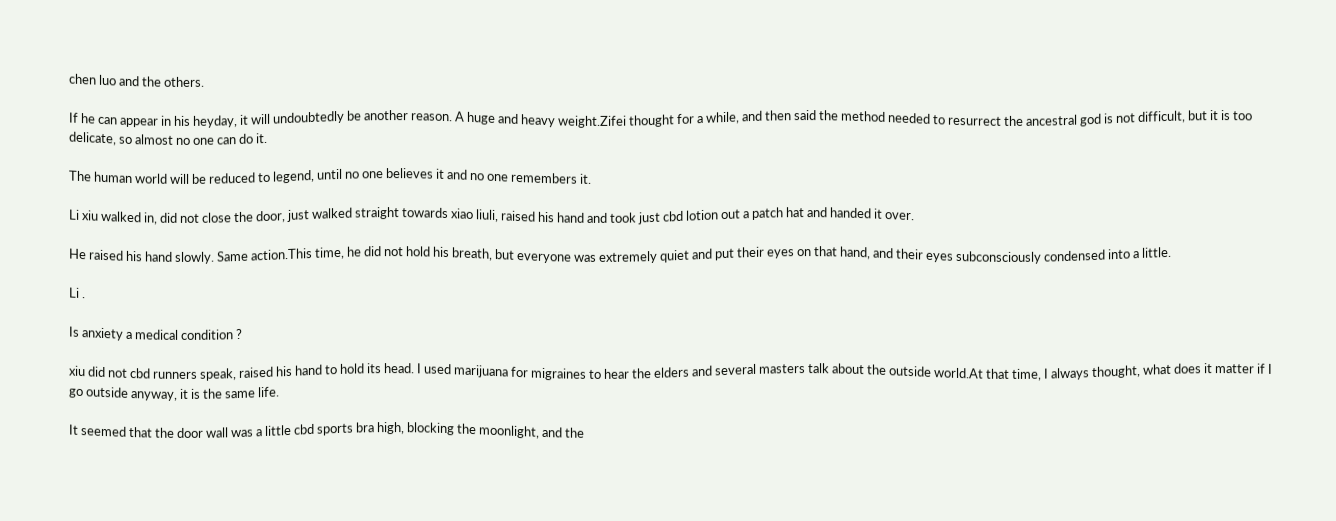chen luo and the others.

If he can appear in his heyday, it will undoubtedly be another reason. A huge and heavy weight.Zifei thought for a while, and then said the method needed to resurrect the ancestral god is not difficult, but it is too delicate, so almost no one can do it.

The human world will be reduced to legend, until no one believes it and no one remembers it.

Li xiu walked in, did not close the door, just walked straight towards xiao liuli, raised his hand and took just cbd lotion out a patch hat and handed it over.

He raised his hand slowly. Same action.This time, he did not hold his breath, but everyone was extremely quiet and put their eyes on that hand, and their eyes subconsciously condensed into a little.

Li .

Is anxiety a medical condition ?

xiu did not cbd runners speak, raised his hand to hold its head. I used marijuana for migraines to hear the elders and several masters talk about the outside world.At that time, I always thought, what does it matter if I go outside anyway, it is the same life.

It seemed that the door wall was a little cbd sports bra high, blocking the moonlight, and the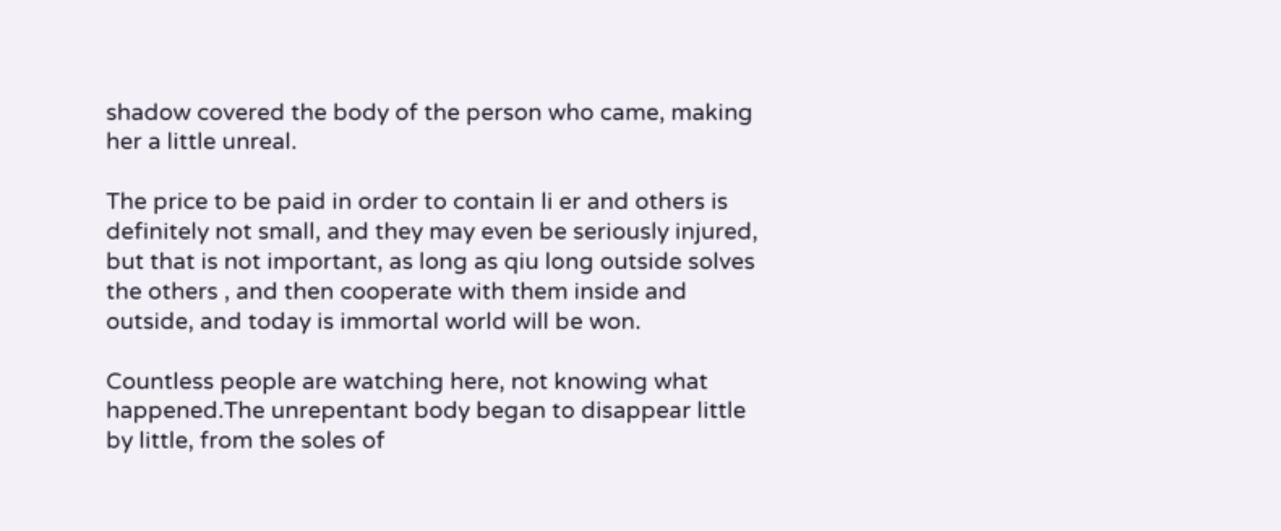shadow covered the body of the person who came, making her a little unreal.

The price to be paid in order to contain li er and others is definitely not small, and they may even be seriously injured, but that is not important, as long as qiu long outside solves the others , and then cooperate with them inside and outside, and today is immortal world will be won.

Countless people are watching here, not knowing what happened.The unrepentant body began to disappear little by little, from the soles of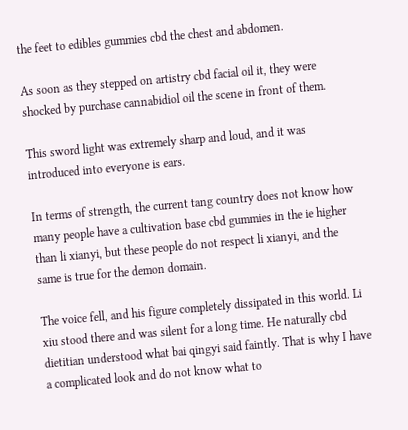the feet to edibles gummies cbd the chest and abdomen.

As soon as they stepped on artistry cbd facial oil it, they were shocked by purchase cannabidiol oil the scene in front of them.

This sword light was extremely sharp and loud, and it was introduced into everyone is ears.

In terms of strength, the current tang country does not know how many people have a cultivation base cbd gummies in the ie higher than li xianyi, but these people do not respect li xianyi, and the same is true for the demon domain.

The voice fell, and his figure completely dissipated in this world. Li xiu stood there and was silent for a long time. He naturally cbd dietitian understood what bai qingyi said faintly. That is why I have a complicated look and do not know what to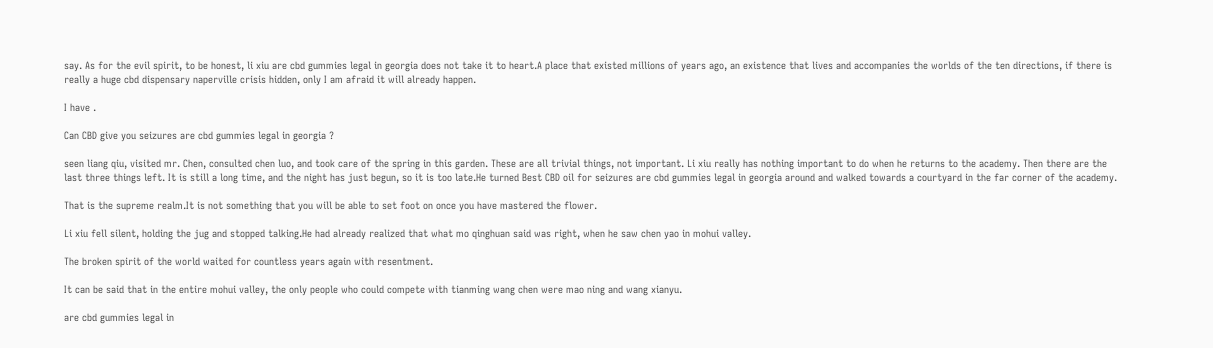say. As for the evil spirit, to be honest, li xiu are cbd gummies legal in georgia does not take it to heart.A place that existed millions of years ago, an existence that lives and accompanies the worlds of the ten directions, if there is really a huge cbd dispensary naperville crisis hidden, only I am afraid it will already happen.

I have .

Can CBD give you seizures are cbd gummies legal in georgia ?

seen liang qiu, visited mr. Chen, consulted chen luo, and took care of the spring in this garden. These are all trivial things, not important. Li xiu really has nothing important to do when he returns to the academy. Then there are the last three things left. It is still a long time, and the night has just begun, so it is too late.He turned Best CBD oil for seizures are cbd gummies legal in georgia around and walked towards a courtyard in the far corner of the academy.

That is the supreme realm.It is not something that you will be able to set foot on once you have mastered the flower.

Li xiu fell silent, holding the jug and stopped talking.He had already realized that what mo qinghuan said was right, when he saw chen yao in mohui valley.

The broken spirit of the world waited for countless years again with resentment.

It can be said that in the entire mohui valley, the only people who could compete with tianming wang chen were mao ning and wang xianyu.

are cbd gummies legal in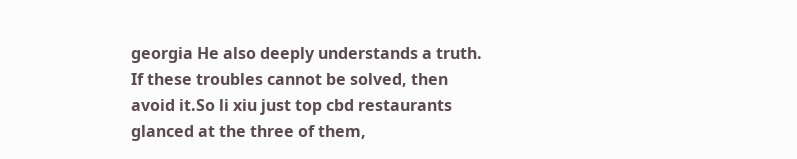georgia He also deeply understands a truth. If these troubles cannot be solved, then avoid it.So li xiu just top cbd restaurants glanced at the three of them,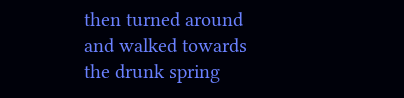then turned around and walked towards the drunk spring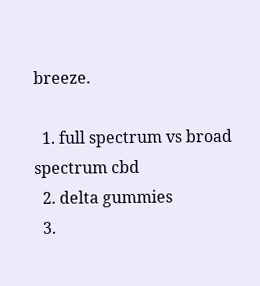breeze.

  1. full spectrum vs broad spectrum cbd
  2. delta gummies
  3.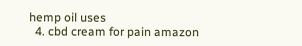hemp oil uses
  4. cbd cream for pain amazon